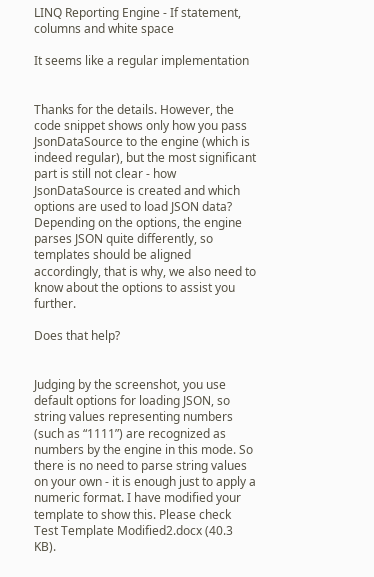LINQ Reporting Engine - If statement, columns and white space

It seems like a regular implementation


Thanks for the details. However, the code snippet shows only how you pass JsonDataSource to the engine (which is indeed regular), but the most significant part is still not clear - how JsonDataSource is created and which options are used to load JSON data? Depending on the options, the engine parses JSON quite differently, so templates should be aligned accordingly, that is why, we also need to know about the options to assist you further.

Does that help?


Judging by the screenshot, you use default options for loading JSON, so string values representing numbers (such as “1111”) are recognized as numbers by the engine in this mode. So there is no need to parse string values on your own - it is enough just to apply a numeric format. I have modified your template to show this. Please check Test Template Modified2.docx (40.3 KB).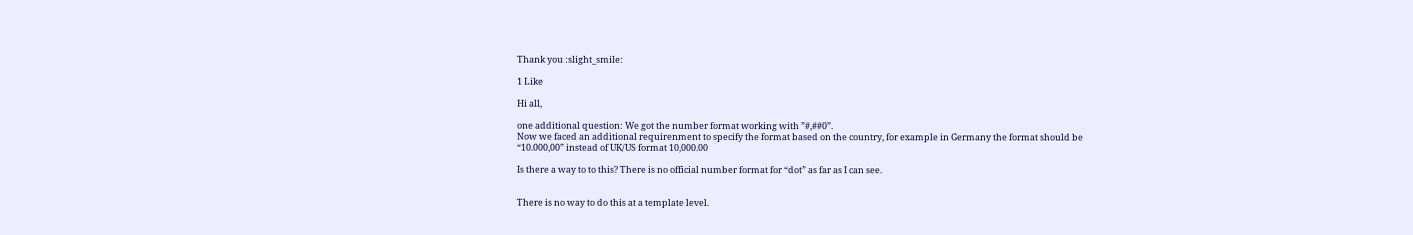Thank you :slight_smile:

1 Like

Hi all,

one additional question: We got the number format working with ”#,##0”.
Now we faced an additional requirenment to specify the format based on the country, for example in Germany the format should be “10.000,00” instead of UK/US format 10,000.00

Is there a way to to this? There is no official number format for “dot” as far as I can see.


There is no way to do this at a template level.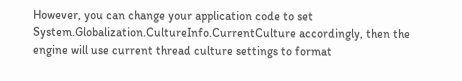However, you can change your application code to set System.Globalization.CultureInfo.CurrentCulture accordingly, then the engine will use current thread culture settings to format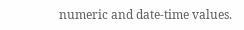numeric and date-time values.